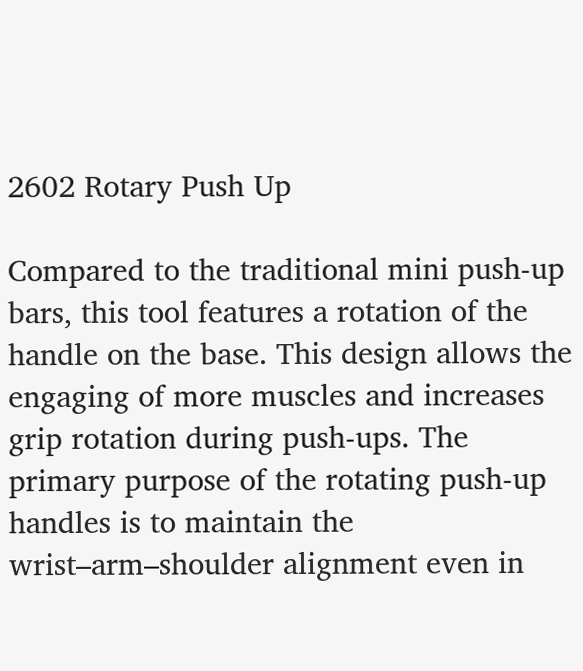2602 Rotary Push Up

Compared to the traditional mini push-up bars, this tool features a rotation of the handle on the base. This design allows the engaging of more muscles and increases grip rotation during push-ups. The primary purpose of the rotating push-up handles is to maintain the wrist–arm–shoulder alignment even in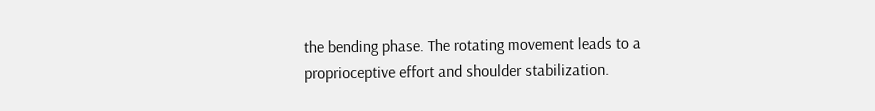the bending phase. The rotating movement leads to a proprioceptive effort and shoulder stabilization.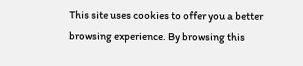This site uses cookies to offer you a better browsing experience. By browsing this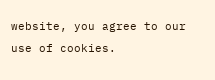website, you agree to our use of cookies.